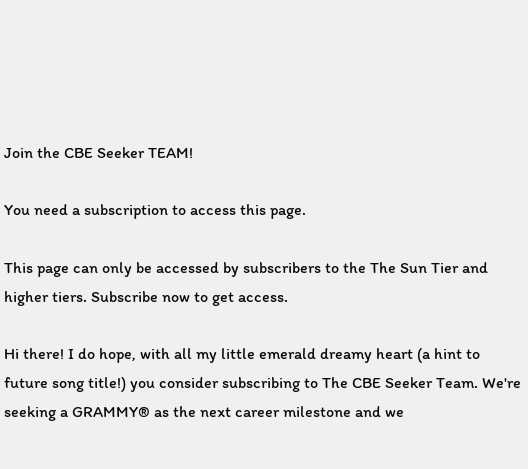Join the CBE Seeker TEAM!

You need a subscription to access this page.

This page can only be accessed by subscribers to the The Sun Tier and higher tiers. Subscribe now to get access.

Hi there! I do hope, with all my little emerald dreamy heart (a hint to future song title!) you consider subscribing to The CBE Seeker Team. We're seeking a GRAMMY® as the next career milestone and we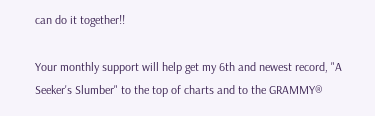can do it together!!

Your monthly support will help get my 6th and newest record, "A Seeker's Slumber" to the top of charts and to the GRAMMY®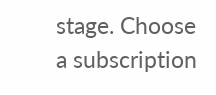stage. Choose a subscription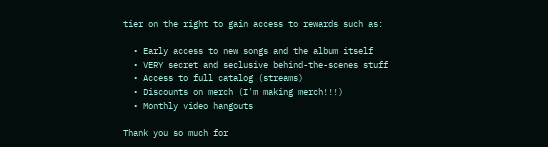tier on the right to gain access to rewards such as:

  • Early access to new songs and the album itself
  • VERY secret and seclusive behind-the-scenes stuff
  • Access to full catalog (streams)
  • Discounts on merch (I'm making merch!!!)
  • Monthly video hangouts

Thank you so much for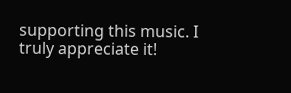supporting this music. I truly appreciate it!